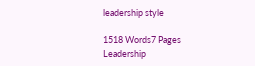leadership style

1518 Words7 Pages
Leadership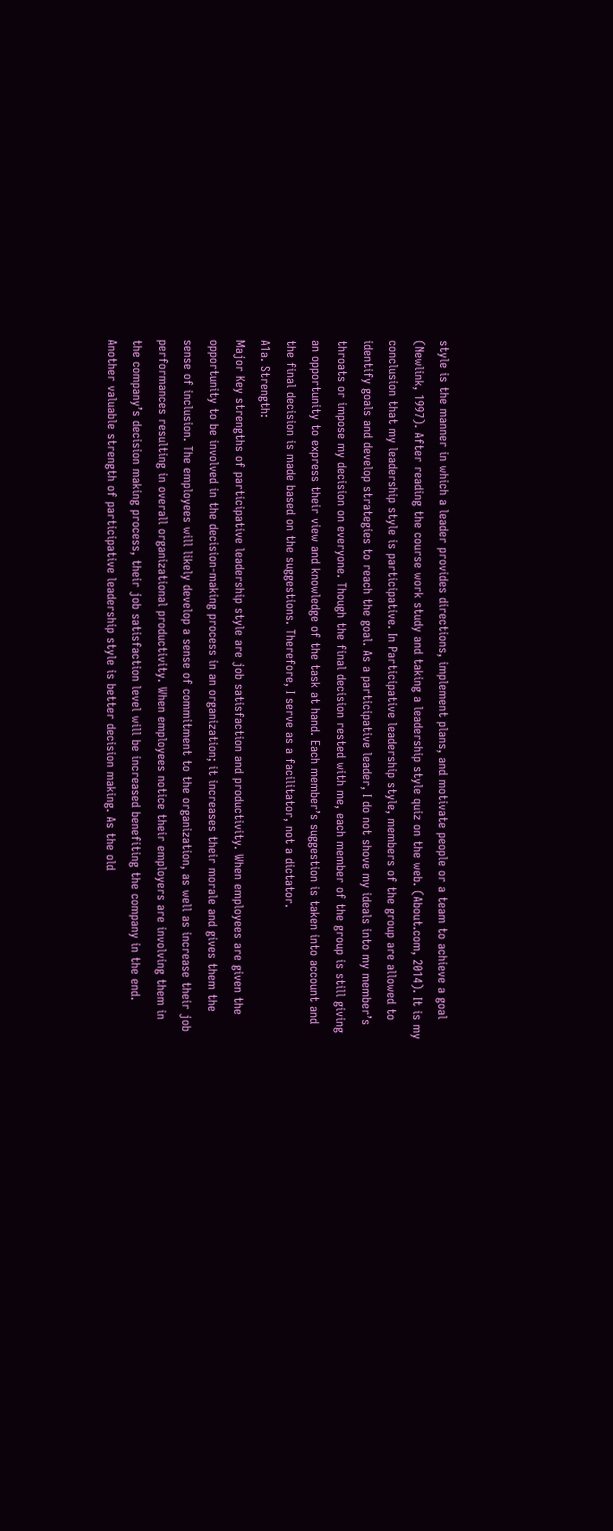style is the manner in which a leader provides directions, implement plans, and motivate people or a team to achieve a goal (Newlink, 1997). After reading the course work study and taking a leadership style quiz on the web. (About.com, 2014). It is my conclusion that my leadership style is participative. In Participative leadership style, members of the group are allowed to identify goals and develop strategies to reach the goal. As a participative leader, I do not shove my ideals into my member’s throats or impose my decision on everyone. Though the final decision rested with me, each member of the group is still giving an opportunity to express their view and knowledge of the task at hand. Each member’s suggestion is taken into account and the final decision is made based on the suggestions. Therefore, I serve as a facilitator, not a dictator.
A1a. Strength:
Major Key strengths of participative leadership style are job satisfaction and productivity. When employees are given the opportunity to be involved in the decision-making process in an organization; it increases their morale and gives them the sense of inclusion. The employees will likely develop a sense of commitment to the organization, as well as increase their job performances resulting in overall organizational productivity. When employees notice their employers are involving them in the company’s decision making process, their job satisfaction level will be increased benefiting the company in the end.
Another valuable strength of participative leadership style is better decision making. As the old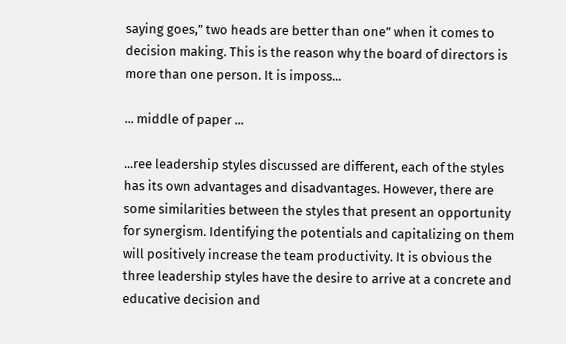saying goes,” two heads are better than one” when it comes to decision making. This is the reason why the board of directors is more than one person. It is imposs...

... middle of paper ...

...ree leadership styles discussed are different, each of the styles has its own advantages and disadvantages. However, there are some similarities between the styles that present an opportunity for synergism. Identifying the potentials and capitalizing on them will positively increase the team productivity. It is obvious the three leadership styles have the desire to arrive at a concrete and educative decision and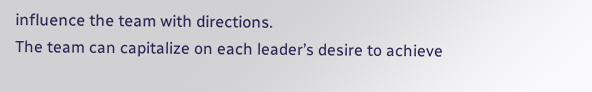influence the team with directions.
The team can capitalize on each leader’s desire to achieve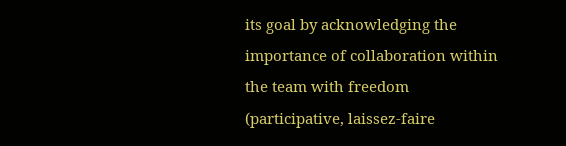its goal by acknowledging the importance of collaboration within the team with freedom (participative, laissez-faire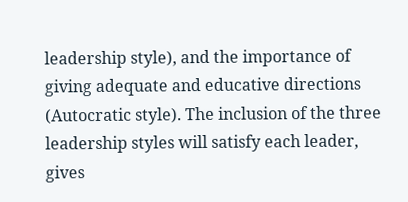leadership style), and the importance of giving adequate and educative directions (Autocratic style). The inclusion of the three leadership styles will satisfy each leader, gives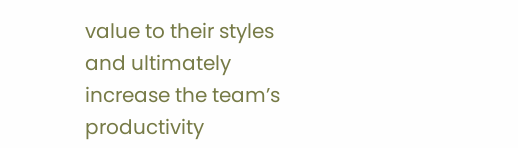value to their styles and ultimately increase the team’s productivity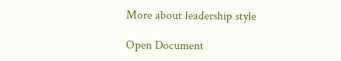More about leadership style

Open Document